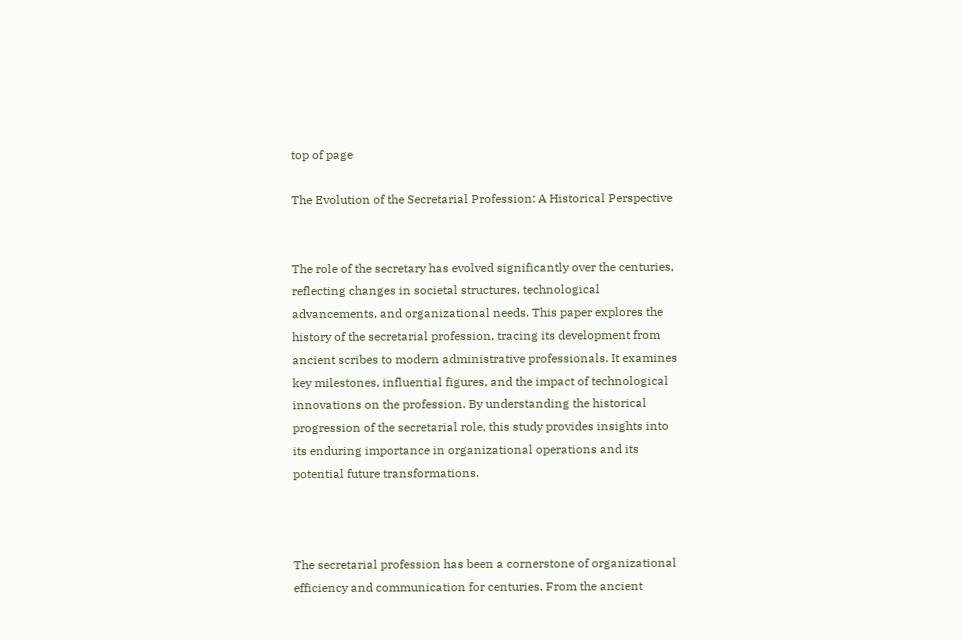top of page

The Evolution of the Secretarial Profession: A Historical Perspective


The role of the secretary has evolved significantly over the centuries, reflecting changes in societal structures, technological advancements, and organizational needs. This paper explores the history of the secretarial profession, tracing its development from ancient scribes to modern administrative professionals. It examines key milestones, influential figures, and the impact of technological innovations on the profession. By understanding the historical progression of the secretarial role, this study provides insights into its enduring importance in organizational operations and its potential future transformations.



The secretarial profession has been a cornerstone of organizational efficiency and communication for centuries. From the ancient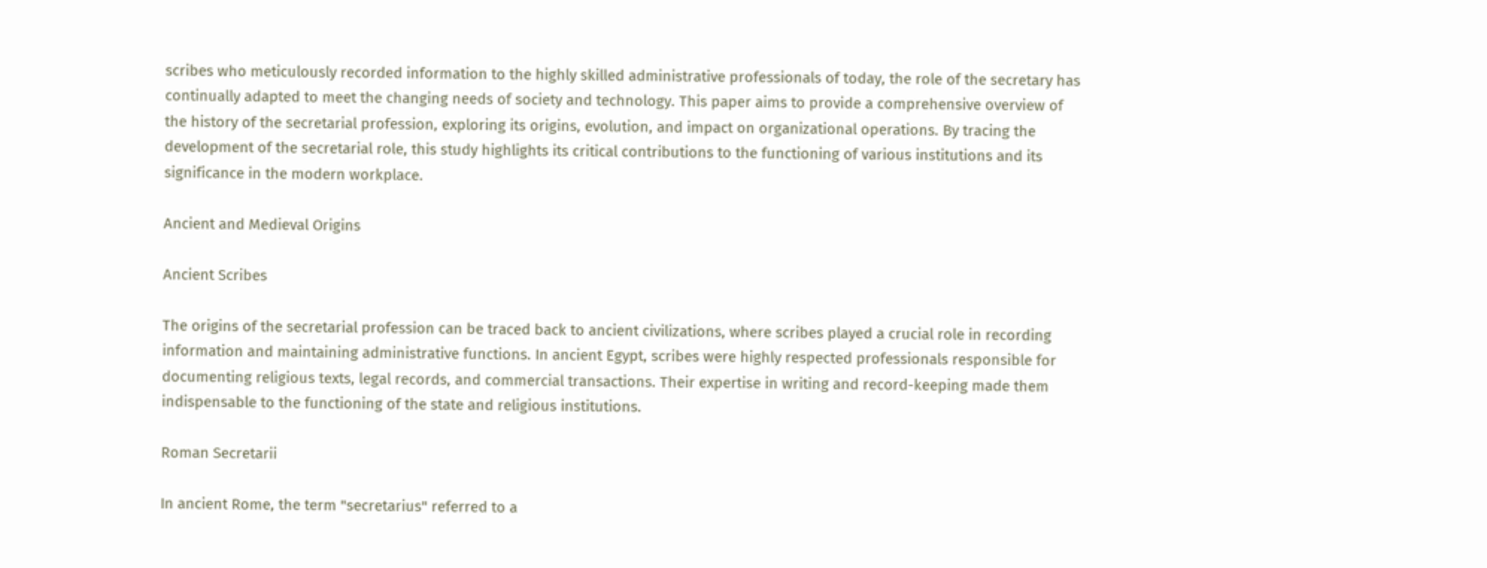scribes who meticulously recorded information to the highly skilled administrative professionals of today, the role of the secretary has continually adapted to meet the changing needs of society and technology. This paper aims to provide a comprehensive overview of the history of the secretarial profession, exploring its origins, evolution, and impact on organizational operations. By tracing the development of the secretarial role, this study highlights its critical contributions to the functioning of various institutions and its significance in the modern workplace.

Ancient and Medieval Origins

Ancient Scribes

The origins of the secretarial profession can be traced back to ancient civilizations, where scribes played a crucial role in recording information and maintaining administrative functions. In ancient Egypt, scribes were highly respected professionals responsible for documenting religious texts, legal records, and commercial transactions. Their expertise in writing and record-keeping made them indispensable to the functioning of the state and religious institutions.

Roman Secretarii

In ancient Rome, the term "secretarius" referred to a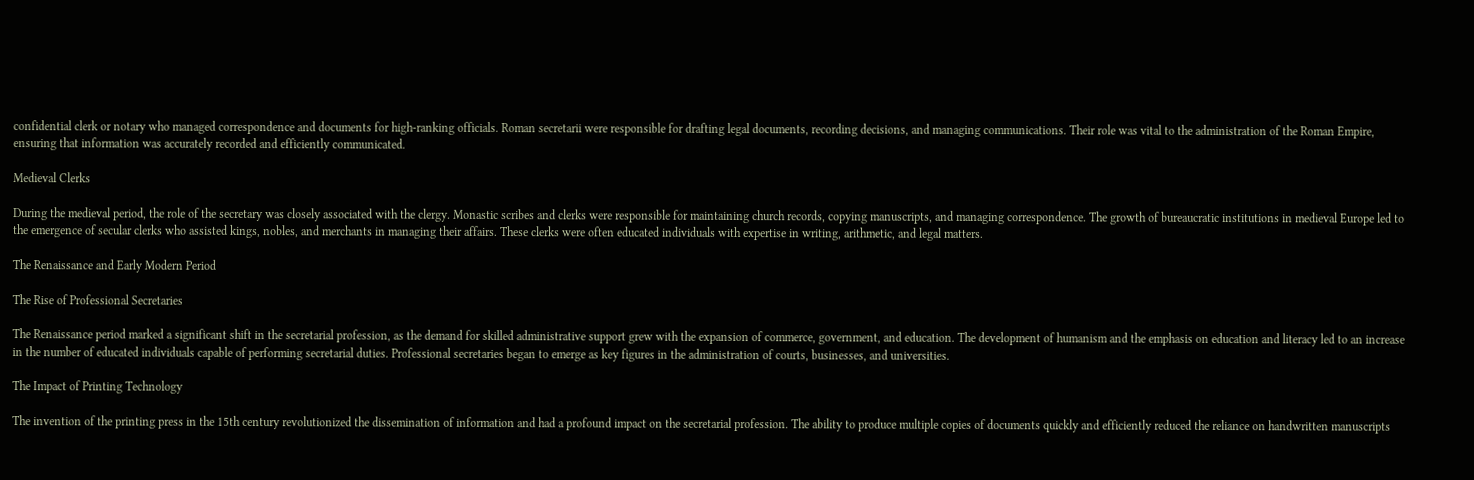confidential clerk or notary who managed correspondence and documents for high-ranking officials. Roman secretarii were responsible for drafting legal documents, recording decisions, and managing communications. Their role was vital to the administration of the Roman Empire, ensuring that information was accurately recorded and efficiently communicated.

Medieval Clerks

During the medieval period, the role of the secretary was closely associated with the clergy. Monastic scribes and clerks were responsible for maintaining church records, copying manuscripts, and managing correspondence. The growth of bureaucratic institutions in medieval Europe led to the emergence of secular clerks who assisted kings, nobles, and merchants in managing their affairs. These clerks were often educated individuals with expertise in writing, arithmetic, and legal matters.

The Renaissance and Early Modern Period

The Rise of Professional Secretaries

The Renaissance period marked a significant shift in the secretarial profession, as the demand for skilled administrative support grew with the expansion of commerce, government, and education. The development of humanism and the emphasis on education and literacy led to an increase in the number of educated individuals capable of performing secretarial duties. Professional secretaries began to emerge as key figures in the administration of courts, businesses, and universities.

The Impact of Printing Technology

The invention of the printing press in the 15th century revolutionized the dissemination of information and had a profound impact on the secretarial profession. The ability to produce multiple copies of documents quickly and efficiently reduced the reliance on handwritten manuscripts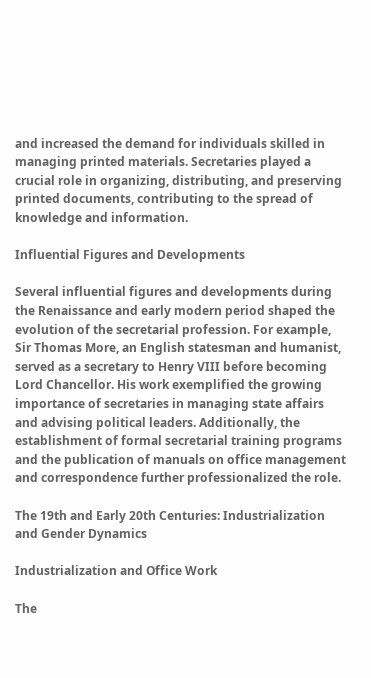and increased the demand for individuals skilled in managing printed materials. Secretaries played a crucial role in organizing, distributing, and preserving printed documents, contributing to the spread of knowledge and information.

Influential Figures and Developments

Several influential figures and developments during the Renaissance and early modern period shaped the evolution of the secretarial profession. For example, Sir Thomas More, an English statesman and humanist, served as a secretary to Henry VIII before becoming Lord Chancellor. His work exemplified the growing importance of secretaries in managing state affairs and advising political leaders. Additionally, the establishment of formal secretarial training programs and the publication of manuals on office management and correspondence further professionalized the role.

The 19th and Early 20th Centuries: Industrialization and Gender Dynamics

Industrialization and Office Work

The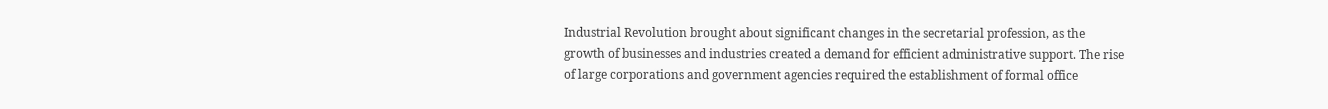Industrial Revolution brought about significant changes in the secretarial profession, as the growth of businesses and industries created a demand for efficient administrative support. The rise of large corporations and government agencies required the establishment of formal office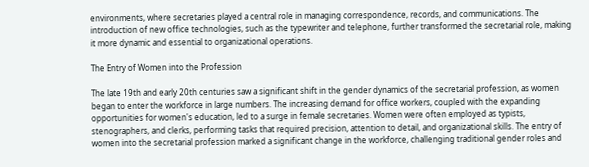environments, where secretaries played a central role in managing correspondence, records, and communications. The introduction of new office technologies, such as the typewriter and telephone, further transformed the secretarial role, making it more dynamic and essential to organizational operations.

The Entry of Women into the Profession

The late 19th and early 20th centuries saw a significant shift in the gender dynamics of the secretarial profession, as women began to enter the workforce in large numbers. The increasing demand for office workers, coupled with the expanding opportunities for women's education, led to a surge in female secretaries. Women were often employed as typists, stenographers, and clerks, performing tasks that required precision, attention to detail, and organizational skills. The entry of women into the secretarial profession marked a significant change in the workforce, challenging traditional gender roles and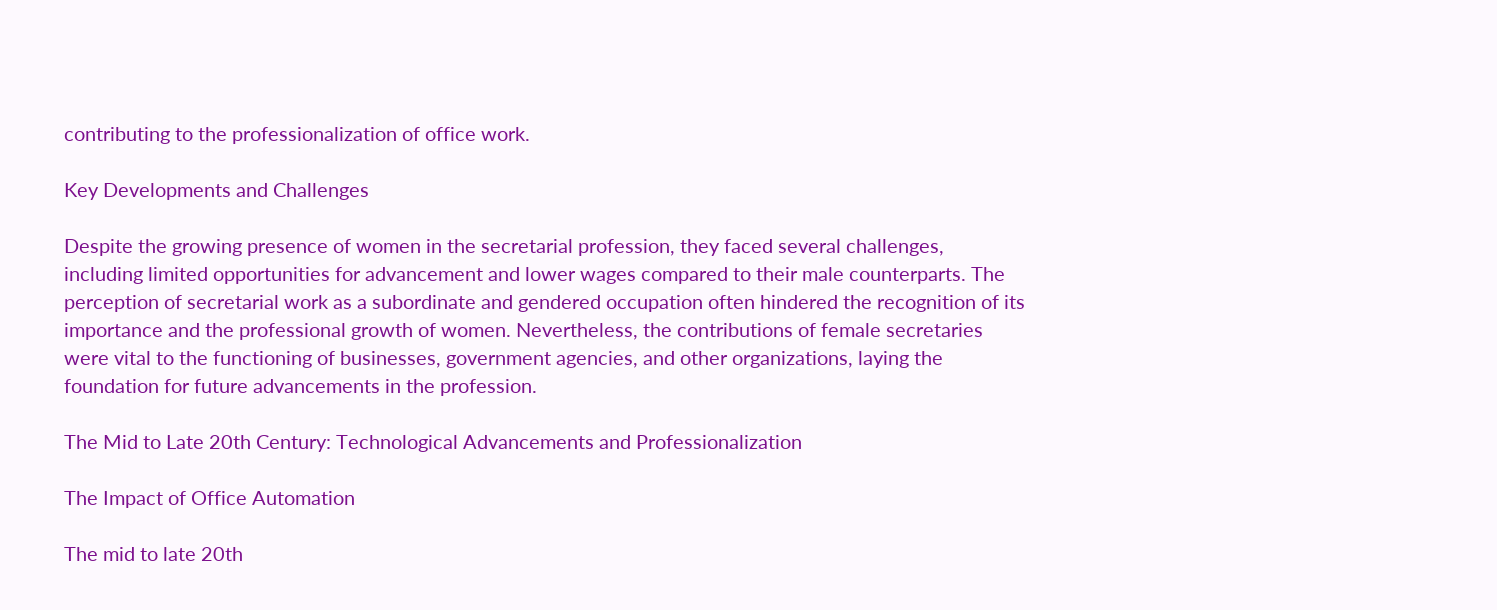contributing to the professionalization of office work.

Key Developments and Challenges

Despite the growing presence of women in the secretarial profession, they faced several challenges, including limited opportunities for advancement and lower wages compared to their male counterparts. The perception of secretarial work as a subordinate and gendered occupation often hindered the recognition of its importance and the professional growth of women. Nevertheless, the contributions of female secretaries were vital to the functioning of businesses, government agencies, and other organizations, laying the foundation for future advancements in the profession.

The Mid to Late 20th Century: Technological Advancements and Professionalization

The Impact of Office Automation

The mid to late 20th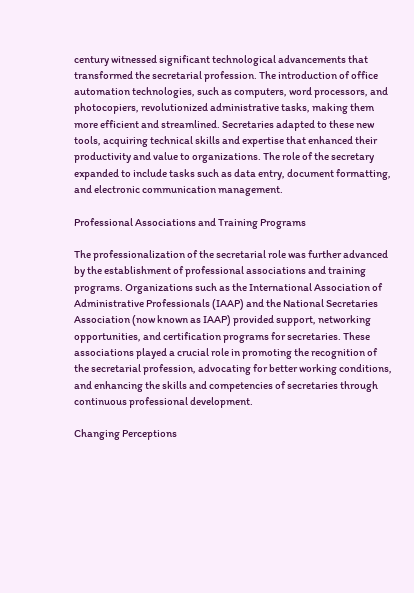century witnessed significant technological advancements that transformed the secretarial profession. The introduction of office automation technologies, such as computers, word processors, and photocopiers, revolutionized administrative tasks, making them more efficient and streamlined. Secretaries adapted to these new tools, acquiring technical skills and expertise that enhanced their productivity and value to organizations. The role of the secretary expanded to include tasks such as data entry, document formatting, and electronic communication management.

Professional Associations and Training Programs

The professionalization of the secretarial role was further advanced by the establishment of professional associations and training programs. Organizations such as the International Association of Administrative Professionals (IAAP) and the National Secretaries Association (now known as IAAP) provided support, networking opportunities, and certification programs for secretaries. These associations played a crucial role in promoting the recognition of the secretarial profession, advocating for better working conditions, and enhancing the skills and competencies of secretaries through continuous professional development.

Changing Perceptions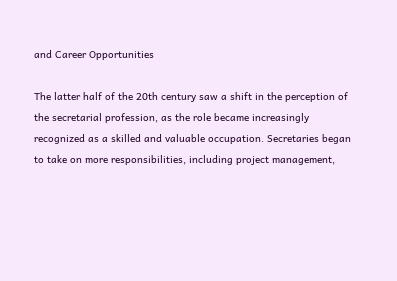and Career Opportunities

The latter half of the 20th century saw a shift in the perception of the secretarial profession, as the role became increasingly recognized as a skilled and valuable occupation. Secretaries began to take on more responsibilities, including project management,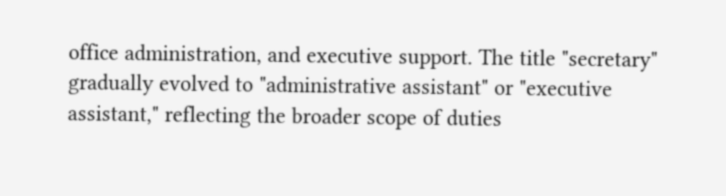office administration, and executive support. The title "secretary" gradually evolved to "administrative assistant" or "executive assistant," reflecting the broader scope of duties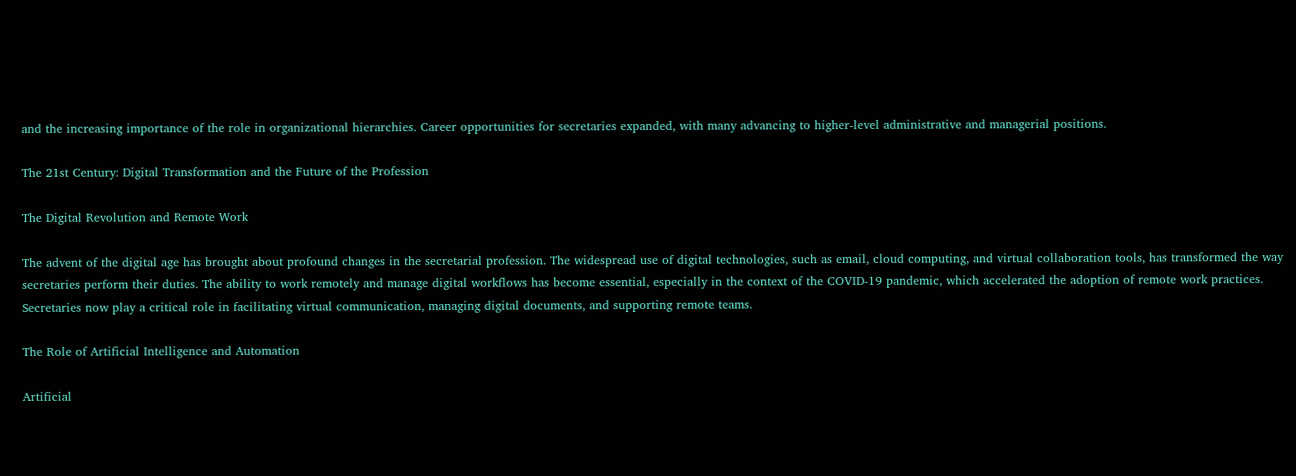and the increasing importance of the role in organizational hierarchies. Career opportunities for secretaries expanded, with many advancing to higher-level administrative and managerial positions.

The 21st Century: Digital Transformation and the Future of the Profession

The Digital Revolution and Remote Work

The advent of the digital age has brought about profound changes in the secretarial profession. The widespread use of digital technologies, such as email, cloud computing, and virtual collaboration tools, has transformed the way secretaries perform their duties. The ability to work remotely and manage digital workflows has become essential, especially in the context of the COVID-19 pandemic, which accelerated the adoption of remote work practices. Secretaries now play a critical role in facilitating virtual communication, managing digital documents, and supporting remote teams.

The Role of Artificial Intelligence and Automation

Artificial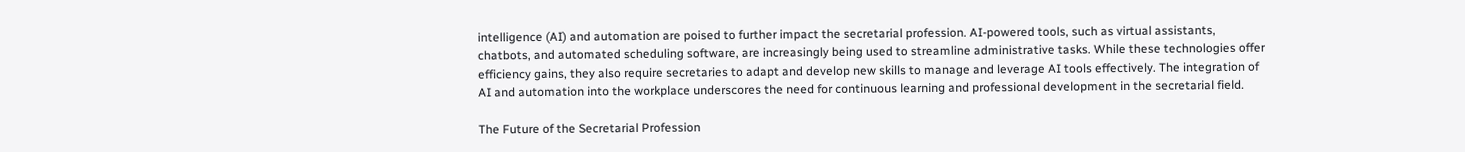intelligence (AI) and automation are poised to further impact the secretarial profession. AI-powered tools, such as virtual assistants, chatbots, and automated scheduling software, are increasingly being used to streamline administrative tasks. While these technologies offer efficiency gains, they also require secretaries to adapt and develop new skills to manage and leverage AI tools effectively. The integration of AI and automation into the workplace underscores the need for continuous learning and professional development in the secretarial field.

The Future of the Secretarial Profession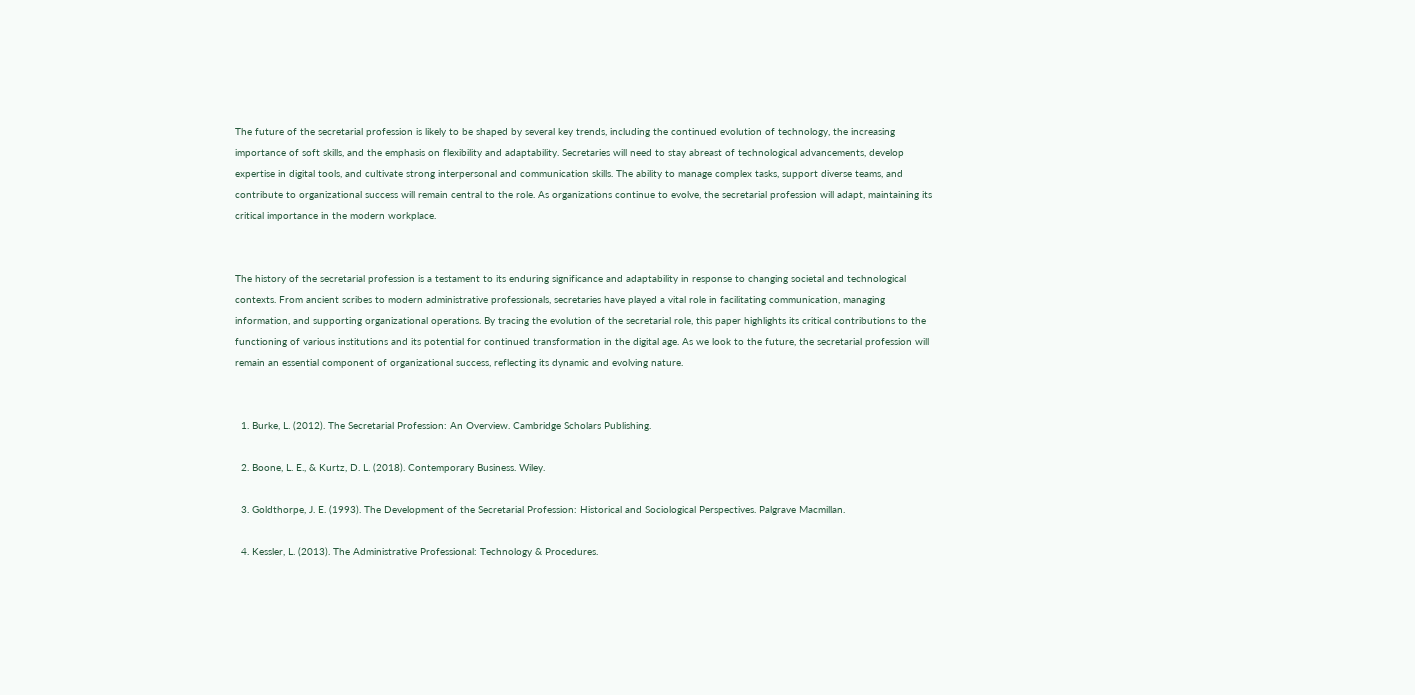The future of the secretarial profession is likely to be shaped by several key trends, including the continued evolution of technology, the increasing importance of soft skills, and the emphasis on flexibility and adaptability. Secretaries will need to stay abreast of technological advancements, develop expertise in digital tools, and cultivate strong interpersonal and communication skills. The ability to manage complex tasks, support diverse teams, and contribute to organizational success will remain central to the role. As organizations continue to evolve, the secretarial profession will adapt, maintaining its critical importance in the modern workplace.


The history of the secretarial profession is a testament to its enduring significance and adaptability in response to changing societal and technological contexts. From ancient scribes to modern administrative professionals, secretaries have played a vital role in facilitating communication, managing information, and supporting organizational operations. By tracing the evolution of the secretarial role, this paper highlights its critical contributions to the functioning of various institutions and its potential for continued transformation in the digital age. As we look to the future, the secretarial profession will remain an essential component of organizational success, reflecting its dynamic and evolving nature.


  1. Burke, L. (2012). The Secretarial Profession: An Overview. Cambridge Scholars Publishing.

  2. Boone, L. E., & Kurtz, D. L. (2018). Contemporary Business. Wiley.

  3. Goldthorpe, J. E. (1993). The Development of the Secretarial Profession: Historical and Sociological Perspectives. Palgrave Macmillan.

  4. Kessler, L. (2013). The Administrative Professional: Technology & Procedures.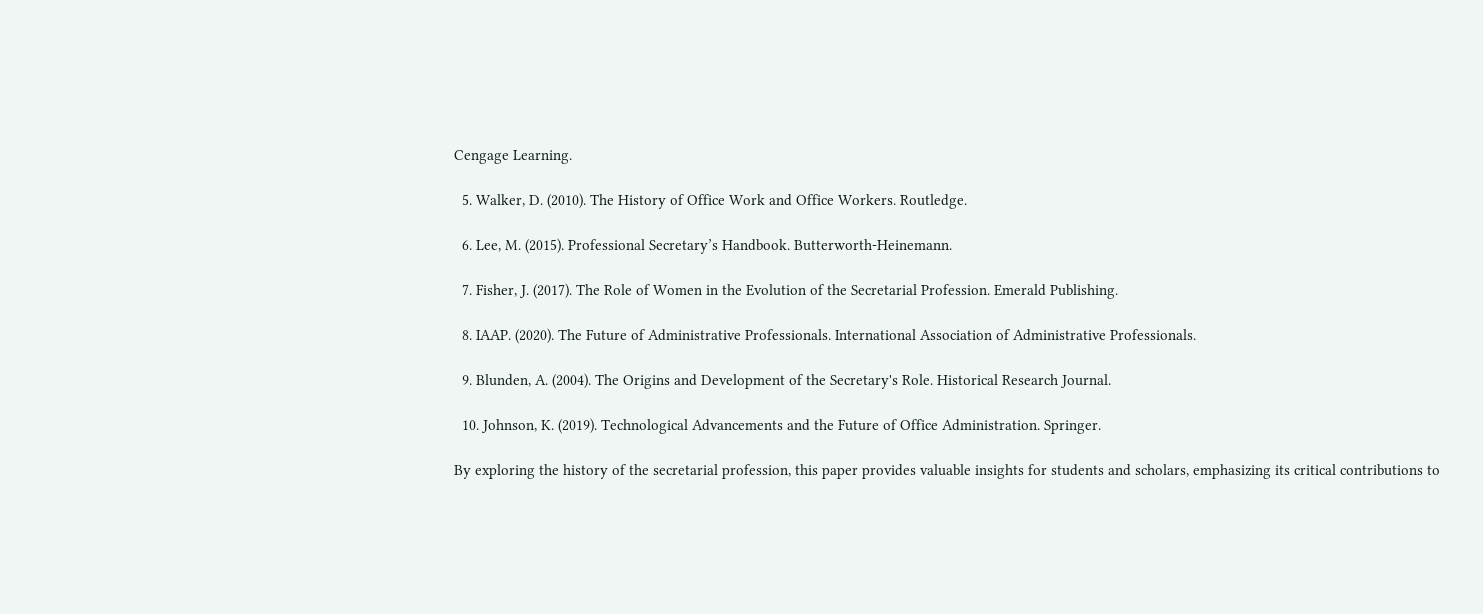Cengage Learning.

  5. Walker, D. (2010). The History of Office Work and Office Workers. Routledge.

  6. Lee, M. (2015). Professional Secretary’s Handbook. Butterworth-Heinemann.

  7. Fisher, J. (2017). The Role of Women in the Evolution of the Secretarial Profession. Emerald Publishing.

  8. IAAP. (2020). The Future of Administrative Professionals. International Association of Administrative Professionals.

  9. Blunden, A. (2004). The Origins and Development of the Secretary's Role. Historical Research Journal.

  10. Johnson, K. (2019). Technological Advancements and the Future of Office Administration. Springer.

By exploring the history of the secretarial profession, this paper provides valuable insights for students and scholars, emphasizing its critical contributions to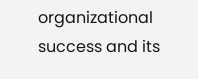organizational success and its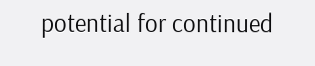potential for continued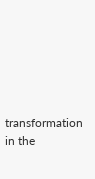transformation in the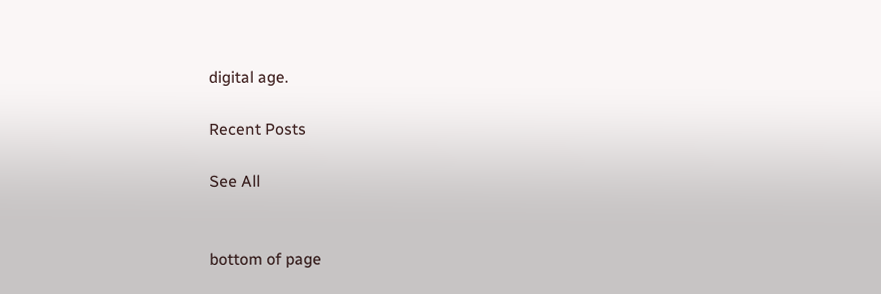digital age.

Recent Posts

See All


bottom of page